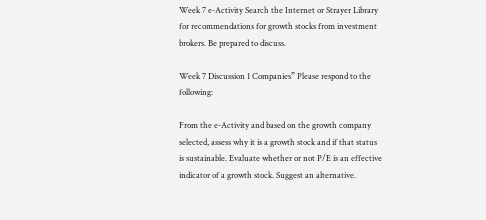Week 7 e-Activity Search the Internet or Strayer Library for recommendations for growth stocks from investment brokers. Be prepared to discuss.

Week 7 Discussion 1 Companies” Please respond to the following:

From the e-Activity and based on the growth company selected, assess why it is a growth stock and if that status is sustainable. Evaluate whether or not P/E is an effective indicator of a growth stock. Suggest an alternative.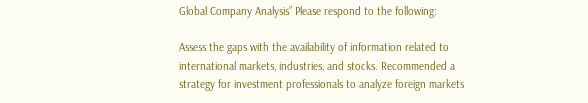Global Company Analysis” Please respond to the following:

Assess the gaps with the availability of information related to international markets, industries, and stocks. Recommended a strategy for investment professionals to analyze foreign markets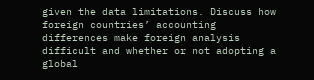given the data limitations. Discuss how foreign countries’ accounting differences make foreign analysis difficult and whether or not adopting a global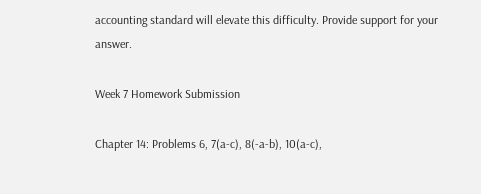accounting standard will elevate this difficulty. Provide support for your answer.

Week 7 Homework Submission

Chapter 14: Problems 6, 7(a-c), 8(-a-b), 10(a-c),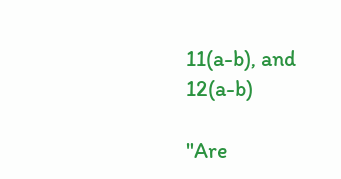11(a-b), and 12(a-b)

"Are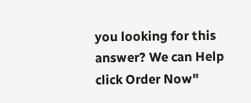you looking for this answer? We can Help click Order Now"